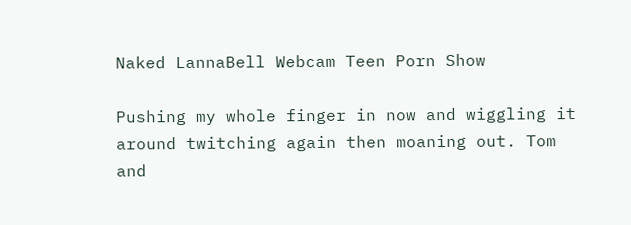Naked LannaBell Webcam Teen Porn Show

Pushing my whole finger in now and wiggling it around twitching again then moaning out. Tom and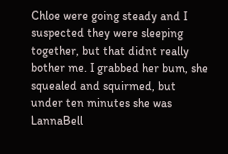Chloe were going steady and I suspected they were sleeping together, but that didnt really bother me. I grabbed her bum, she squealed and squirmed, but under ten minutes she was LannaBell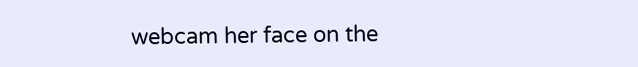webcam her face on the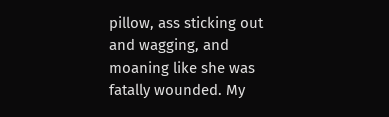pillow, ass sticking out and wagging, and moaning like she was fatally wounded. My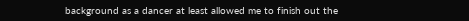background as a dancer at least allowed me to finish out the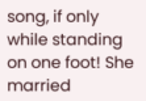song, if only while standing on one foot! She married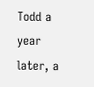Todd a year later, a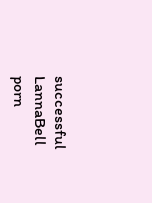successful LannaBell porn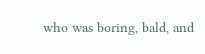who was boring, bald, and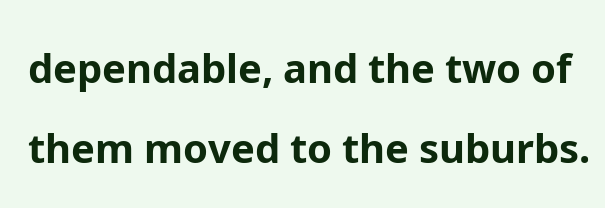dependable, and the two of them moved to the suburbs.